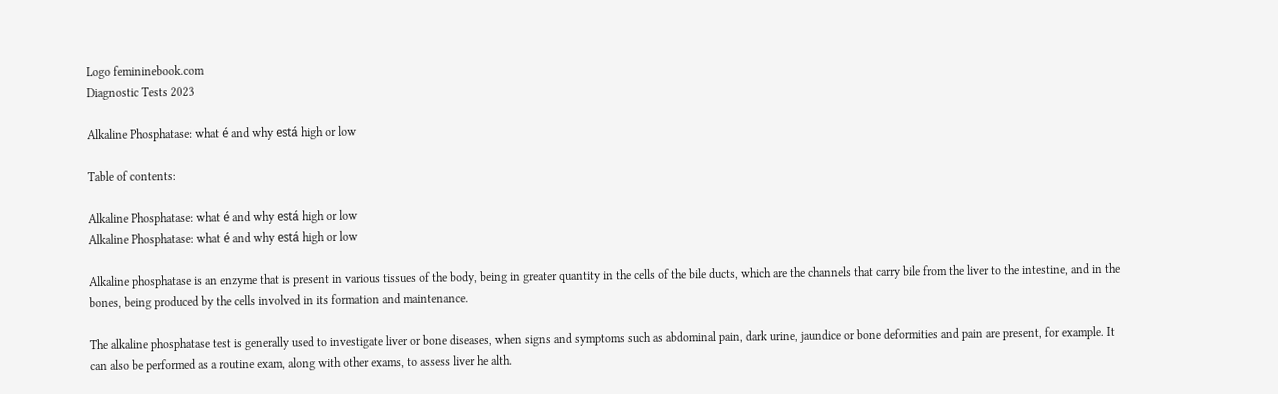Logo femininebook.com
Diagnostic Tests 2023

Alkaline Phosphatase: what é and why está high or low

Table of contents:

Alkaline Phosphatase: what é and why está high or low
Alkaline Phosphatase: what é and why está high or low

Alkaline phosphatase is an enzyme that is present in various tissues of the body, being in greater quantity in the cells of the bile ducts, which are the channels that carry bile from the liver to the intestine, and in the bones, being produced by the cells involved in its formation and maintenance.

The alkaline phosphatase test is generally used to investigate liver or bone diseases, when signs and symptoms such as abdominal pain, dark urine, jaundice or bone deformities and pain are present, for example. It can also be performed as a routine exam, along with other exams, to assess liver he alth.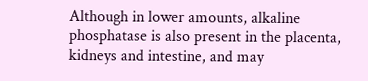Although in lower amounts, alkaline phosphatase is also present in the placenta, kidneys and intestine, and may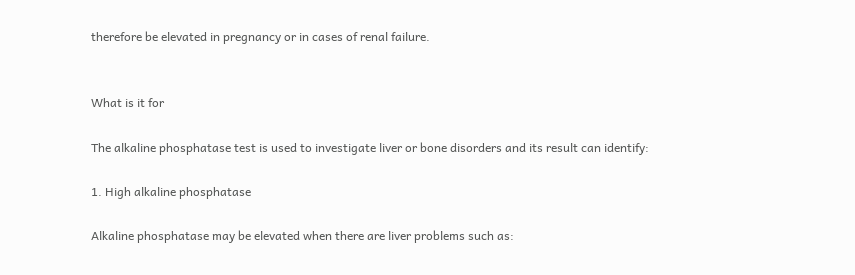therefore be elevated in pregnancy or in cases of renal failure.


What is it for

The alkaline phosphatase test is used to investigate liver or bone disorders and its result can identify:

1. High alkaline phosphatase

Alkaline phosphatase may be elevated when there are liver problems such as: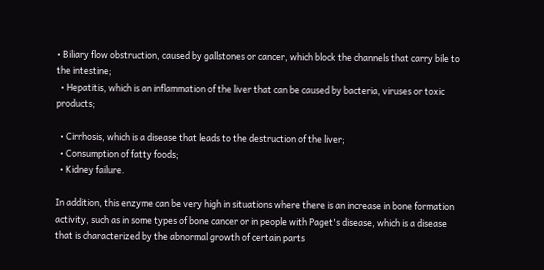• Biliary flow obstruction, caused by gallstones or cancer, which block the channels that carry bile to the intestine;
  • Hepatitis, which is an inflammation of the liver that can be caused by bacteria, viruses or toxic products;

  • Cirrhosis, which is a disease that leads to the destruction of the liver;
  • Consumption of fatty foods;
  • Kidney failure.

In addition, this enzyme can be very high in situations where there is an increase in bone formation activity, such as in some types of bone cancer or in people with Paget's disease, which is a disease that is characterized by the abnormal growth of certain parts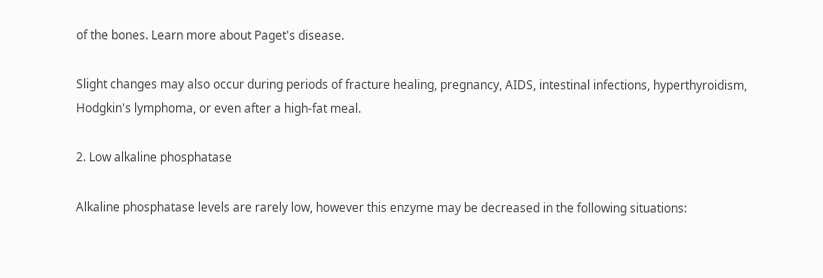of the bones. Learn more about Paget's disease.

Slight changes may also occur during periods of fracture healing, pregnancy, AIDS, intestinal infections, hyperthyroidism, Hodgkin's lymphoma, or even after a high-fat meal.

2. Low alkaline phosphatase

Alkaline phosphatase levels are rarely low, however this enzyme may be decreased in the following situations: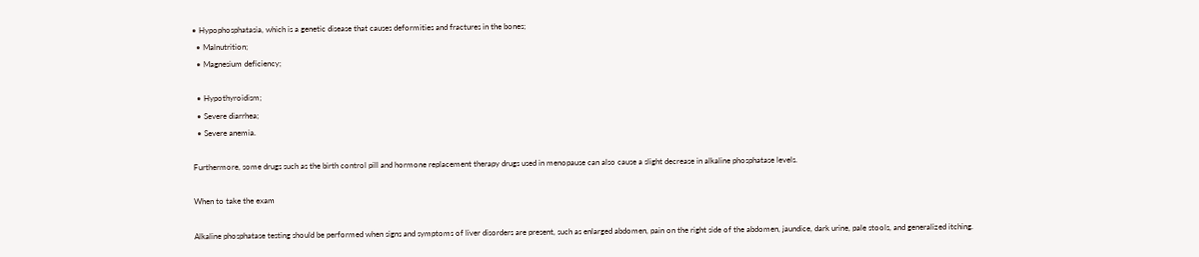• Hypophosphatasia, which is a genetic disease that causes deformities and fractures in the bones;
  • Malnutrition;
  • Magnesium deficiency;

  • Hypothyroidism;
  • Severe diarrhea;
  • Severe anemia.

Furthermore, some drugs such as the birth control pill and hormone replacement therapy drugs used in menopause can also cause a slight decrease in alkaline phosphatase levels.

When to take the exam

Alkaline phosphatase testing should be performed when signs and symptoms of liver disorders are present, such as enlarged abdomen, pain on the right side of the abdomen, jaundice, dark urine, pale stools, and generalized itching.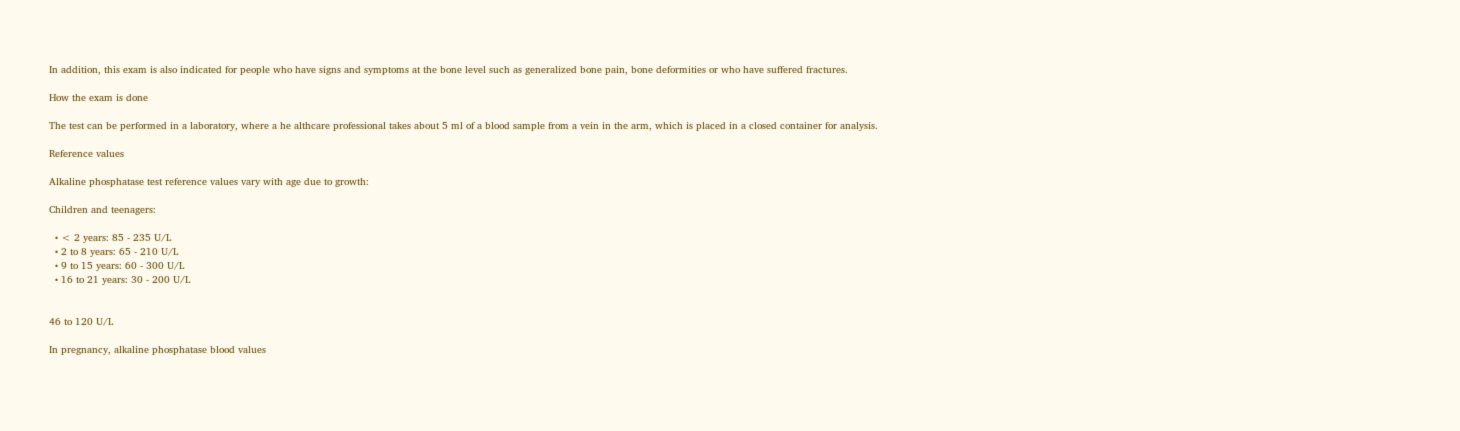In addition, this exam is also indicated for people who have signs and symptoms at the bone level such as generalized bone pain, bone deformities or who have suffered fractures.

How the exam is done

The test can be performed in a laboratory, where a he althcare professional takes about 5 ml of a blood sample from a vein in the arm, which is placed in a closed container for analysis.

Reference values

Alkaline phosphatase test reference values vary with age due to growth:

Children and teenagers:

  • < 2 years: 85 - 235 U/L
  • 2 to 8 years: 65 - 210 U/L
  • 9 to 15 years: 60 - 300 U/L
  • 16 to 21 years: 30 - 200 U/L


46 to 120 U/L

In pregnancy, alkaline phosphatase blood values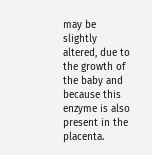may be slightly altered, due to the growth of the baby and because this enzyme is also present in the placenta.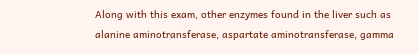Along with this exam, other enzymes found in the liver such as alanine aminotransferase, aspartate aminotransferase, gamma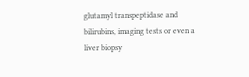glutamyl transpeptidase and bilirubins, imaging tests or even a liver biopsy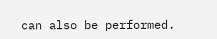can also be performed.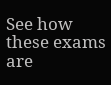See how these exams are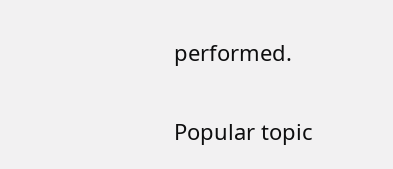performed.

Popular topic